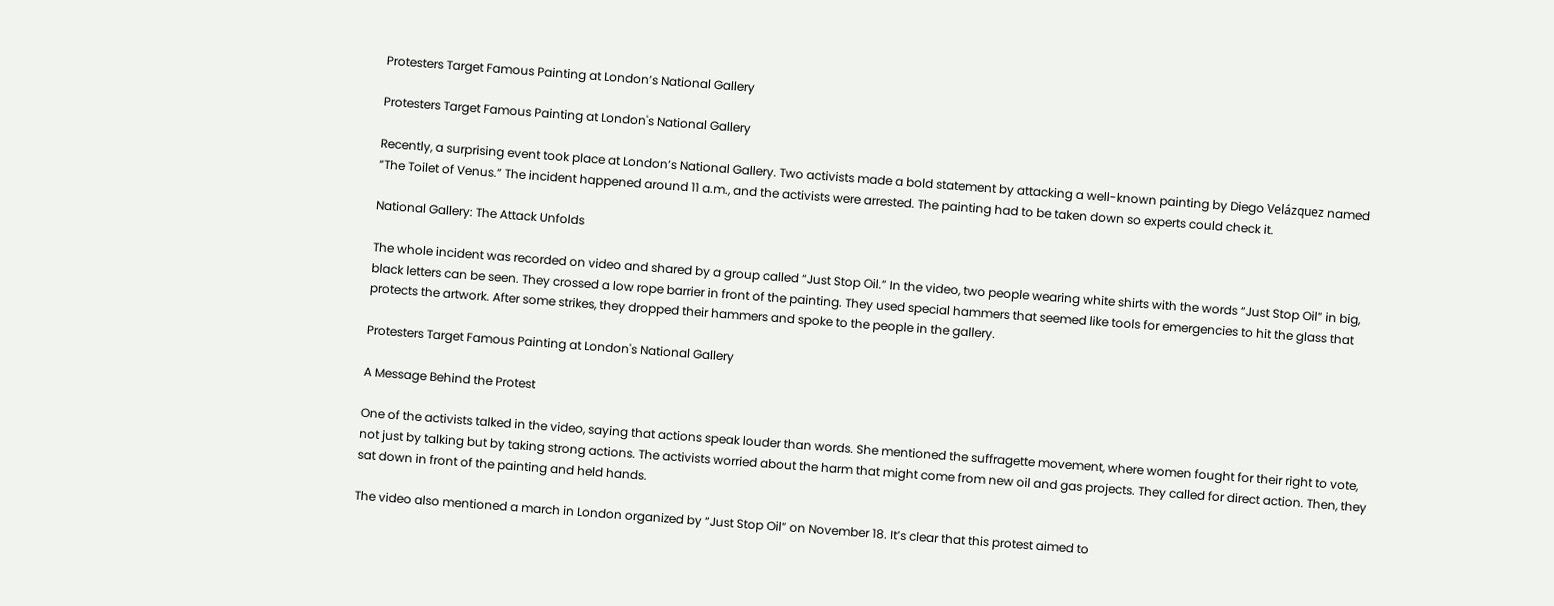Protesters Target Famous Painting at London’s National Gallery

Protesters Target Famous Painting at London's National Gallery

Recently, a surprising event took place at London‘s National Gallery. Two activists made a bold statement by attacking a well-known painting by Diego Velázquez named “The Toilet of Venus.” The incident happened around 11 a.m., and the activists were arrested. The painting had to be taken down so experts could check it.

National Gallery: The Attack Unfolds

The whole incident was recorded on video and shared by a group called “Just Stop Oil.” In the video, two people wearing white shirts with the words “Just Stop Oil” in big, black letters can be seen. They crossed a low rope barrier in front of the painting. They used special hammers that seemed like tools for emergencies to hit the glass that protects the artwork. After some strikes, they dropped their hammers and spoke to the people in the gallery.

Protesters Target Famous Painting at London's National Gallery

A Message Behind the Protest

One of the activists talked in the video, saying that actions speak louder than words. She mentioned the suffragette movement, where women fought for their right to vote, not just by talking but by taking strong actions. The activists worried about the harm that might come from new oil and gas projects. They called for direct action. Then, they sat down in front of the painting and held hands.

The video also mentioned a march in London organized by “Just Stop Oil” on November 18. It’s clear that this protest aimed to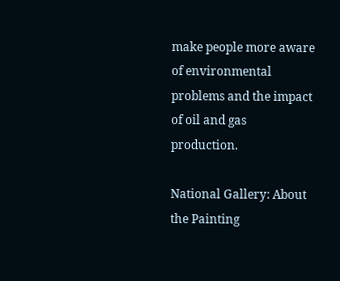make people more aware of environmental problems and the impact of oil and gas production.

National Gallery: About the Painting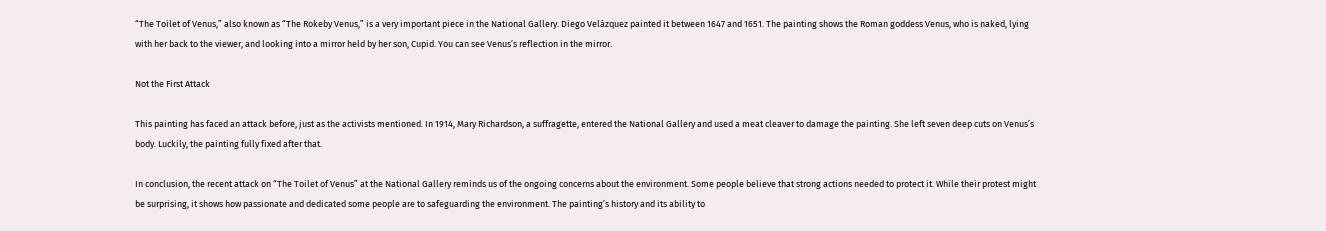“The Toilet of Venus,” also known as “The Rokeby Venus,” is a very important piece in the National Gallery. Diego Velázquez painted it between 1647 and 1651. The painting shows the Roman goddess Venus, who is naked, lying with her back to the viewer, and looking into a mirror held by her son, Cupid. You can see Venus’s reflection in the mirror.

Not the First Attack

This painting has faced an attack before, just as the activists mentioned. In 1914, Mary Richardson, a suffragette, entered the National Gallery and used a meat cleaver to damage the painting. She left seven deep cuts on Venus’s body. Luckily, the painting fully fixed after that.

In conclusion, the recent attack on “The Toilet of Venus” at the National Gallery reminds us of the ongoing concerns about the environment. Some people believe that strong actions needed to protect it. While their protest might be surprising, it shows how passionate and dedicated some people are to safeguarding the environment. The painting’s history and its ability to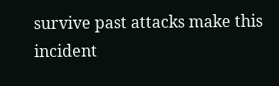survive past attacks make this incident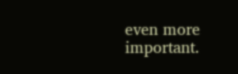even more important.